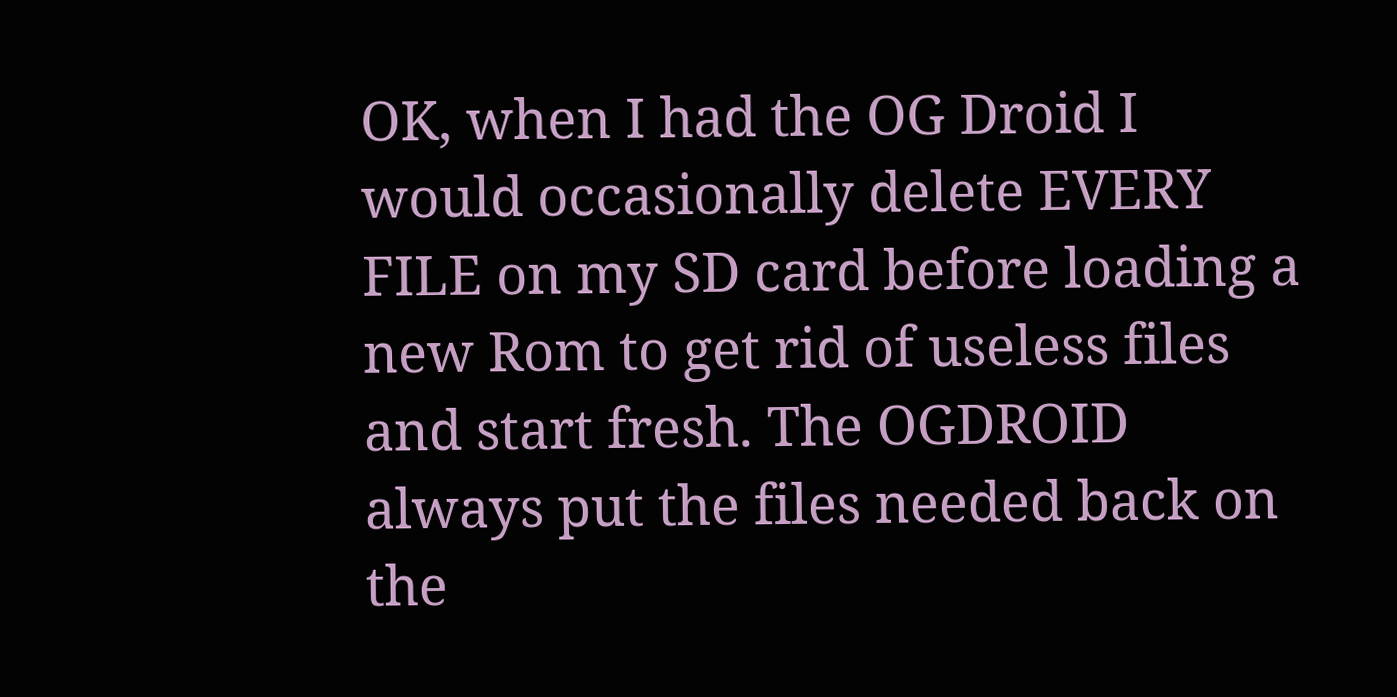OK, when I had the OG Droid I would occasionally delete EVERY FILE on my SD card before loading a new Rom to get rid of useless files and start fresh. The OGDROID always put the files needed back on the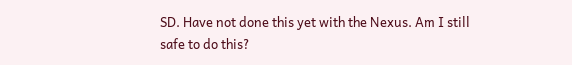SD. Have not done this yet with the Nexus. Am I still safe to do this?